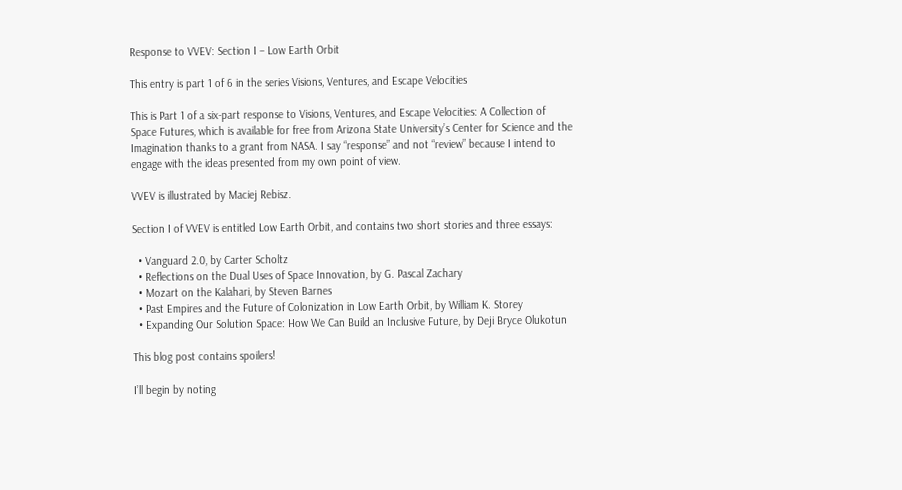Response to VVEV: Section I – Low Earth Orbit

This entry is part 1 of 6 in the series Visions, Ventures, and Escape Velocities

This is Part 1 of a six-part response to Visions, Ventures, and Escape Velocities: A Collection of Space Futures, which is available for free from Arizona State University’s Center for Science and the Imagination thanks to a grant from NASA. I say “response” and not “review” because I intend to engage with the ideas presented from my own point of view.

VVEV is illustrated by Maciej Rebisz.

Section I of VVEV is entitled Low Earth Orbit, and contains two short stories and three essays:

  • Vanguard 2.0, by Carter Scholtz
  • Reflections on the Dual Uses of Space Innovation, by G. Pascal Zachary
  • Mozart on the Kalahari, by Steven Barnes
  • Past Empires and the Future of Colonization in Low Earth Orbit, by William K. Storey
  • Expanding Our Solution Space: How We Can Build an Inclusive Future, by Deji Bryce Olukotun

This blog post contains spoilers!

I’ll begin by noting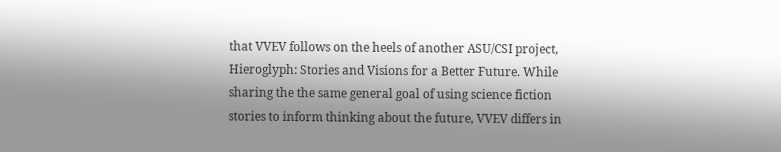that VVEV follows on the heels of another ASU/CSI project, Hieroglyph: Stories and Visions for a Better Future. While sharing the the same general goal of using science fiction stories to inform thinking about the future, VVEV differs in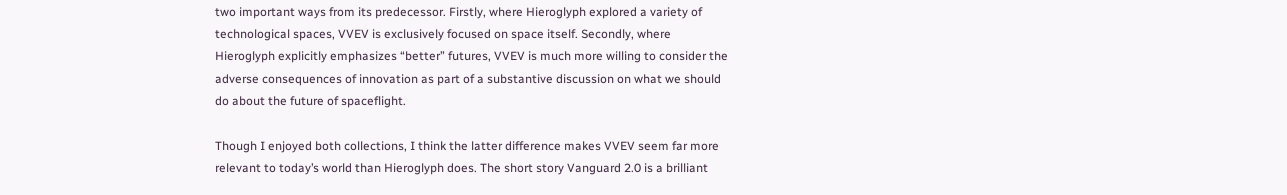two important ways from its predecessor. Firstly, where Hieroglyph explored a variety of technological spaces, VVEV is exclusively focused on space itself. Secondly, where Hieroglyph explicitly emphasizes “better” futures, VVEV is much more willing to consider the adverse consequences of innovation as part of a substantive discussion on what we should do about the future of spaceflight.

Though I enjoyed both collections, I think the latter difference makes VVEV seem far more relevant to today’s world than Hieroglyph does. The short story Vanguard 2.0 is a brilliant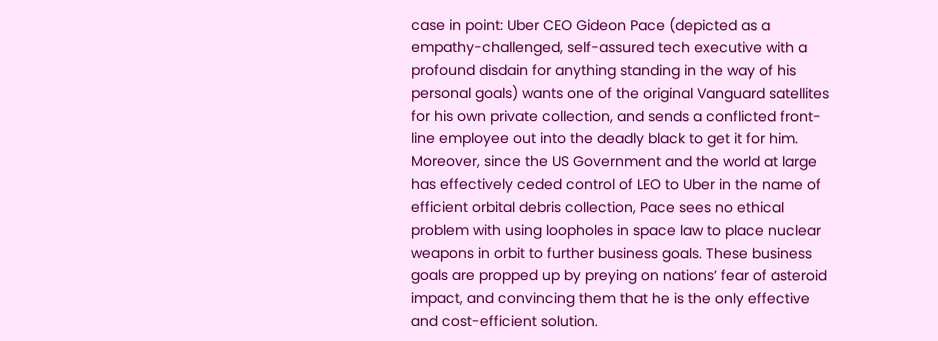case in point: Uber CEO Gideon Pace (depicted as a empathy-challenged, self-assured tech executive with a profound disdain for anything standing in the way of his personal goals) wants one of the original Vanguard satellites for his own private collection, and sends a conflicted front-line employee out into the deadly black to get it for him. Moreover, since the US Government and the world at large has effectively ceded control of LEO to Uber in the name of efficient orbital debris collection, Pace sees no ethical problem with using loopholes in space law to place nuclear weapons in orbit to further business goals. These business goals are propped up by preying on nations’ fear of asteroid impact, and convincing them that he is the only effective and cost-efficient solution.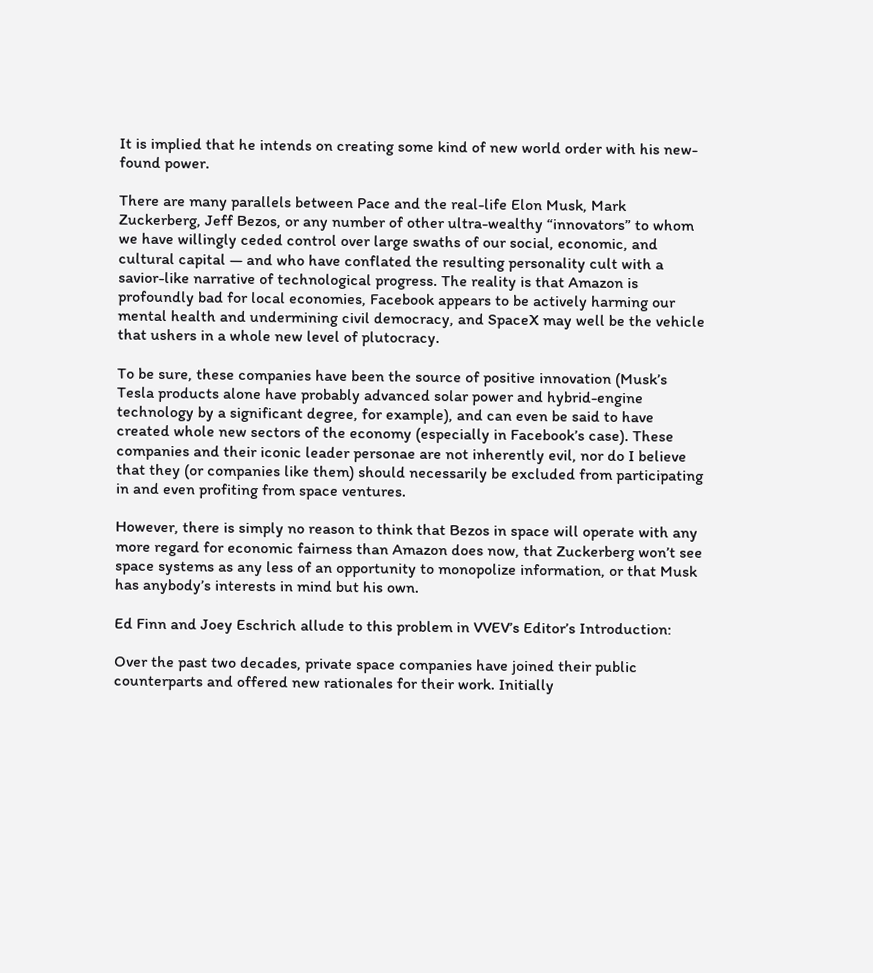It is implied that he intends on creating some kind of new world order with his new-found power.

There are many parallels between Pace and the real-life Elon Musk, Mark Zuckerberg, Jeff Bezos, or any number of other ultra-wealthy “innovators” to whom we have willingly ceded control over large swaths of our social, economic, and cultural capital — and who have conflated the resulting personality cult with a savior-like narrative of technological progress. The reality is that Amazon is profoundly bad for local economies, Facebook appears to be actively harming our mental health and undermining civil democracy, and SpaceX may well be the vehicle that ushers in a whole new level of plutocracy.

To be sure, these companies have been the source of positive innovation (Musk’s Tesla products alone have probably advanced solar power and hybrid-engine technology by a significant degree, for example), and can even be said to have created whole new sectors of the economy (especially in Facebook’s case). These companies and their iconic leader personae are not inherently evil, nor do I believe that they (or companies like them) should necessarily be excluded from participating in and even profiting from space ventures.

However, there is simply no reason to think that Bezos in space will operate with any more regard for economic fairness than Amazon does now, that Zuckerberg won’t see space systems as any less of an opportunity to monopolize information, or that Musk has anybody’s interests in mind but his own.

Ed Finn and Joey Eschrich allude to this problem in VVEV’s Editor’s Introduction:

Over the past two decades, private space companies have joined their public counterparts and offered new rationales for their work. Initially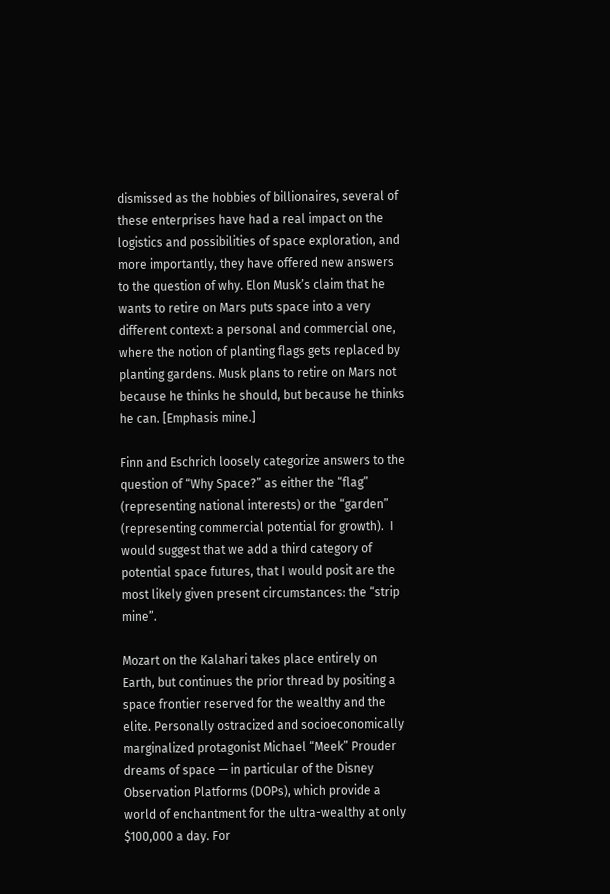dismissed as the hobbies of billionaires, several of these enterprises have had a real impact on the logistics and possibilities of space exploration, and more importantly, they have offered new answers to the question of why. Elon Musk’s claim that he wants to retire on Mars puts space into a very different context: a personal and commercial one, where the notion of planting flags gets replaced by planting gardens. Musk plans to retire on Mars not because he thinks he should, but because he thinks he can. [Emphasis mine.]

Finn and Eschrich loosely categorize answers to the question of “Why Space?” as either the “flag” (representing national interests) or the “garden” (representing commercial potential for growth).  I would suggest that we add a third category of potential space futures, that I would posit are the most likely given present circumstances: the “strip mine”.

Mozart on the Kalahari takes place entirely on Earth, but continues the prior thread by positing a space frontier reserved for the wealthy and the elite. Personally ostracized and socioeconomically marginalized protagonist Michael “Meek” Prouder dreams of space — in particular of the Disney Observation Platforms (DOPs), which provide a world of enchantment for the ultra-wealthy at only $100,000 a day. For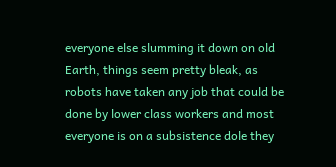everyone else slumming it down on old Earth, things seem pretty bleak, as robots have taken any job that could be done by lower class workers and most everyone is on a subsistence dole they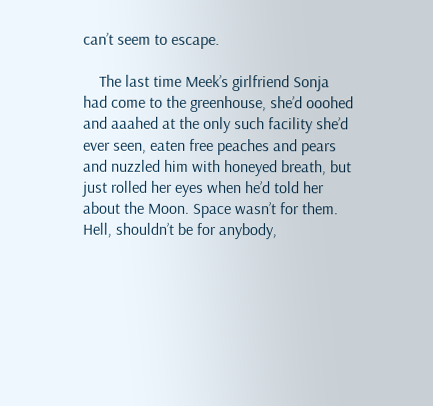can’t seem to escape.

    The last time Meek’s girlfriend Sonja had come to the greenhouse, she’d ooohed and aaahed at the only such facility she’d ever seen, eaten free peaches and pears and nuzzled him with honeyed breath, but just rolled her eyes when he’d told her about the Moon. Space wasn’t for them. Hell, shouldn’t be for anybody,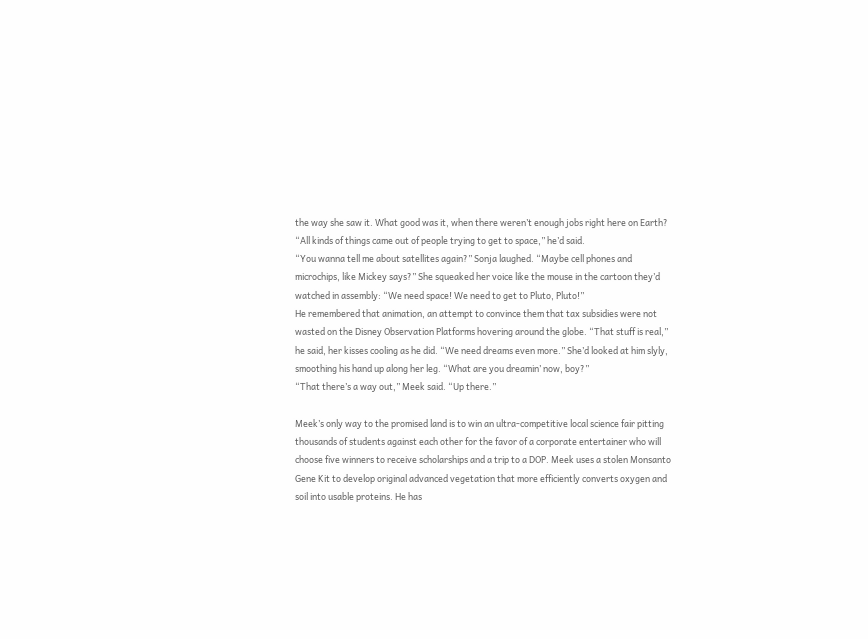the way she saw it. What good was it, when there weren’t enough jobs right here on Earth?
“All kinds of things came out of people trying to get to space,” he’d said.
“You wanna tell me about satellites again?” Sonja laughed. “Maybe cell phones and microchips, like Mickey says?” She squeaked her voice like the mouse in the cartoon they’d watched in assembly: “We need space! We need to get to Pluto, Pluto!”
He remembered that animation, an attempt to convince them that tax subsidies were not wasted on the Disney Observation Platforms hovering around the globe. “That stuff is real,” he said, her kisses cooling as he did. “We need dreams even more.” She’d looked at him slyly, smoothing his hand up along her leg. “What are you dreamin’ now, boy?”
“That there’s a way out,” Meek said. “Up there.”

Meek’s only way to the promised land is to win an ultra-competitive local science fair pitting thousands of students against each other for the favor of a corporate entertainer who will choose five winners to receive scholarships and a trip to a DOP. Meek uses a stolen Monsanto Gene Kit to develop original advanced vegetation that more efficiently converts oxygen and soil into usable proteins. He has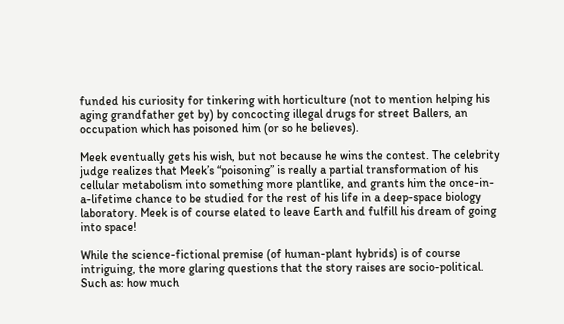funded his curiosity for tinkering with horticulture (not to mention helping his aging grandfather get by) by concocting illegal drugs for street Ballers, an occupation which has poisoned him (or so he believes).

Meek eventually gets his wish, but not because he wins the contest. The celebrity judge realizes that Meek’s “poisoning” is really a partial transformation of his cellular metabolism into something more plantlike, and grants him the once-in-a-lifetime chance to be studied for the rest of his life in a deep-space biology laboratory. Meek is of course elated to leave Earth and fulfill his dream of going into space!

While the science-fictional premise (of human-plant hybrids) is of course intriguing, the more glaring questions that the story raises are socio-political. Such as: how much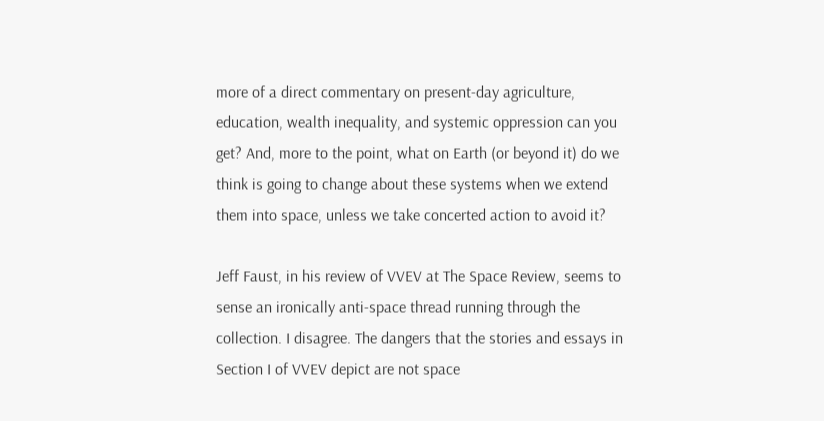more of a direct commentary on present-day agriculture, education, wealth inequality, and systemic oppression can you get? And, more to the point, what on Earth (or beyond it) do we think is going to change about these systems when we extend them into space, unless we take concerted action to avoid it?

Jeff Faust, in his review of VVEV at The Space Review, seems to sense an ironically anti-space thread running through the collection. I disagree. The dangers that the stories and essays in Section I of VVEV depict are not space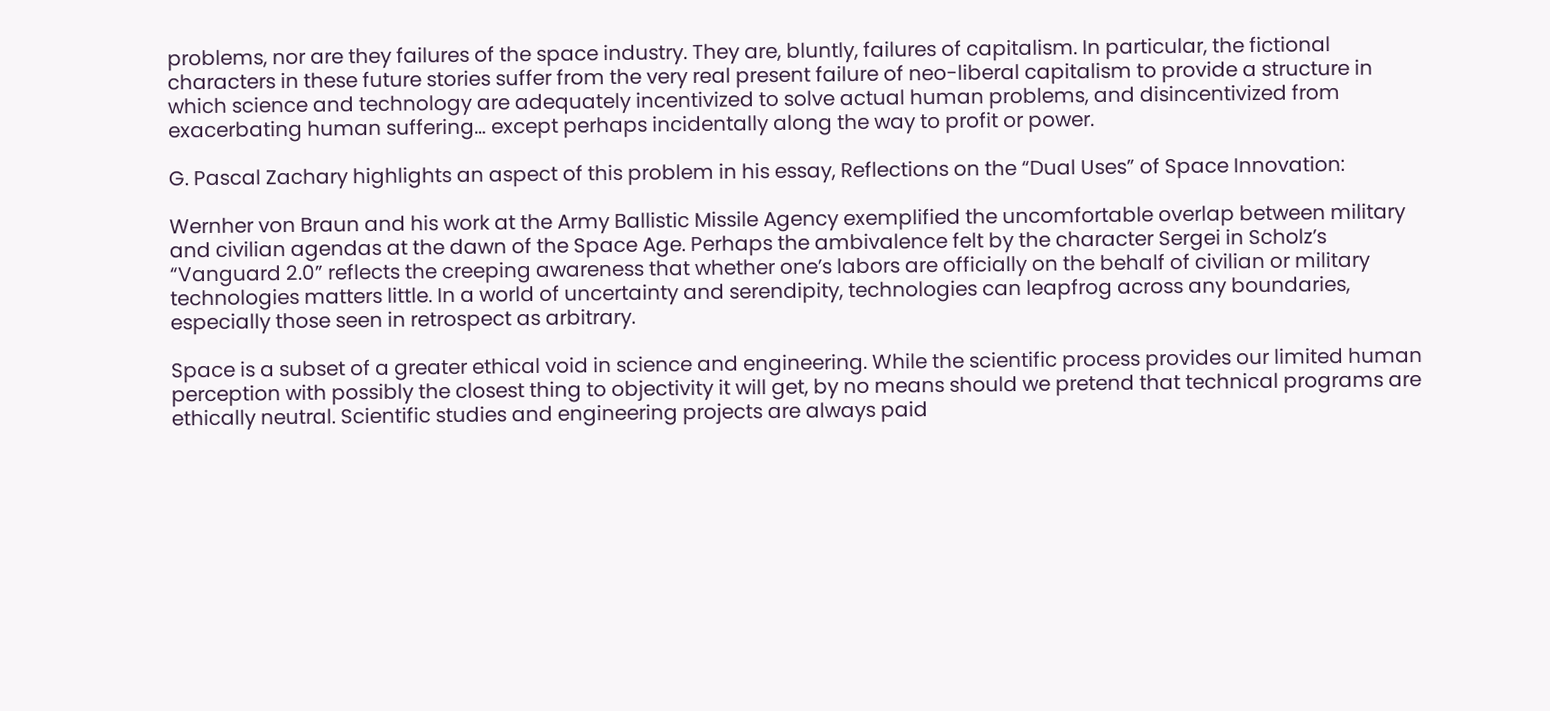problems, nor are they failures of the space industry. They are, bluntly, failures of capitalism. In particular, the fictional characters in these future stories suffer from the very real present failure of neo-liberal capitalism to provide a structure in which science and technology are adequately incentivized to solve actual human problems, and disincentivized from exacerbating human suffering… except perhaps incidentally along the way to profit or power.

G. Pascal Zachary highlights an aspect of this problem in his essay, Reflections on the “Dual Uses” of Space Innovation:

Wernher von Braun and his work at the Army Ballistic Missile Agency exemplified the uncomfortable overlap between military and civilian agendas at the dawn of the Space Age. Perhaps the ambivalence felt by the character Sergei in Scholz’s “Vanguard 2.0” reflects the creeping awareness that whether one’s labors are officially on the behalf of civilian or military technologies matters little. In a world of uncertainty and serendipity, technologies can leapfrog across any boundaries, especially those seen in retrospect as arbitrary.

Space is a subset of a greater ethical void in science and engineering. While the scientific process provides our limited human perception with possibly the closest thing to objectivity it will get, by no means should we pretend that technical programs are ethically neutral. Scientific studies and engineering projects are always paid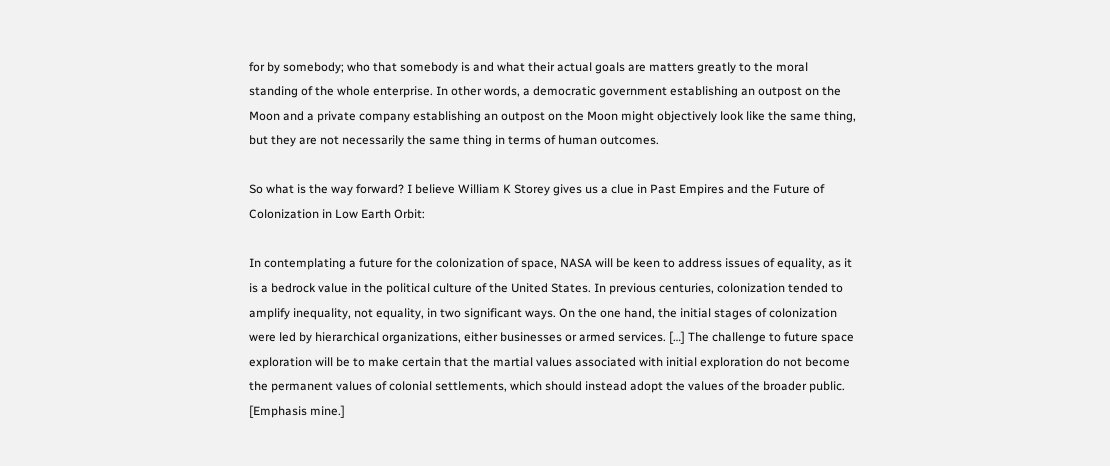for by somebody; who that somebody is and what their actual goals are matters greatly to the moral standing of the whole enterprise. In other words, a democratic government establishing an outpost on the Moon and a private company establishing an outpost on the Moon might objectively look like the same thing, but they are not necessarily the same thing in terms of human outcomes.

So what is the way forward? I believe William K Storey gives us a clue in Past Empires and the Future of Colonization in Low Earth Orbit:

In contemplating a future for the colonization of space, NASA will be keen to address issues of equality, as it is a bedrock value in the political culture of the United States. In previous centuries, colonization tended to amplify inequality, not equality, in two significant ways. On the one hand, the initial stages of colonization were led by hierarchical organizations, either businesses or armed services. […] The challenge to future space exploration will be to make certain that the martial values associated with initial exploration do not become the permanent values of colonial settlements, which should instead adopt the values of the broader public. [Emphasis mine.]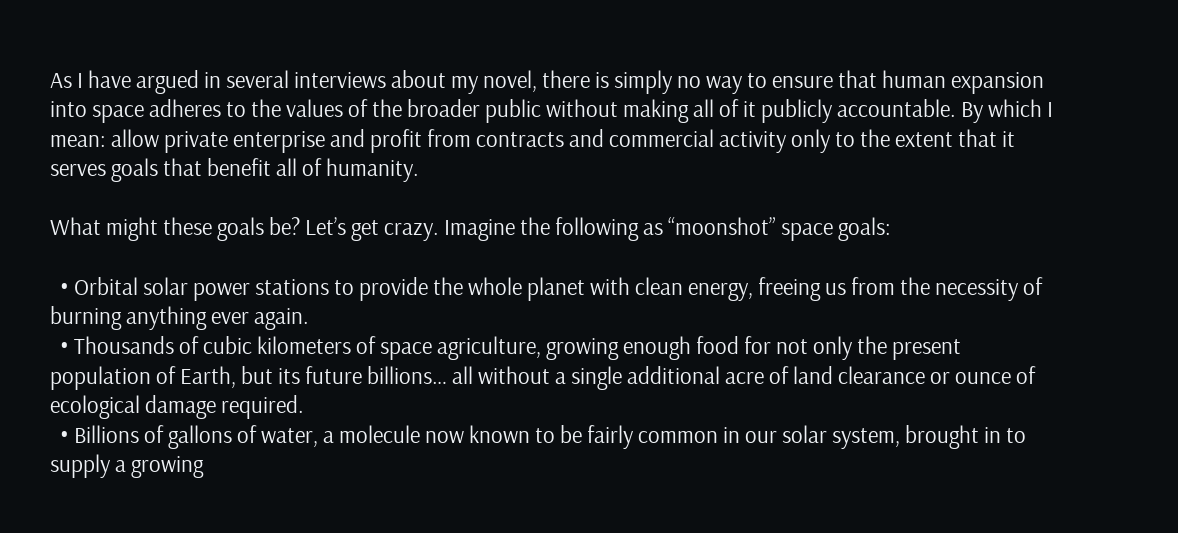As I have argued in several interviews about my novel, there is simply no way to ensure that human expansion into space adheres to the values of the broader public without making all of it publicly accountable. By which I mean: allow private enterprise and profit from contracts and commercial activity only to the extent that it serves goals that benefit all of humanity.

What might these goals be? Let’s get crazy. Imagine the following as “moonshot” space goals:

  • Orbital solar power stations to provide the whole planet with clean energy, freeing us from the necessity of burning anything ever again.
  • Thousands of cubic kilometers of space agriculture, growing enough food for not only the present population of Earth, but its future billions… all without a single additional acre of land clearance or ounce of ecological damage required.
  • Billions of gallons of water, a molecule now known to be fairly common in our solar system, brought in to supply a growing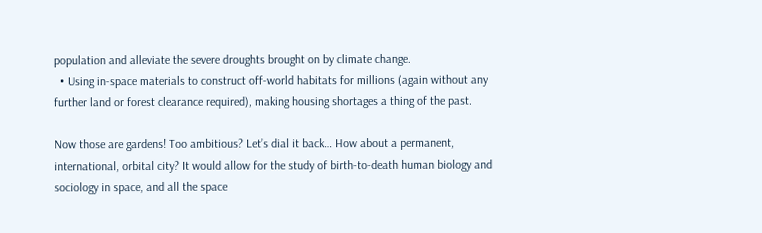population and alleviate the severe droughts brought on by climate change.
  • Using in-space materials to construct off-world habitats for millions (again without any further land or forest clearance required), making housing shortages a thing of the past.

Now those are gardens! Too ambitious? Let’s dial it back… How about a permanent, international, orbital city? It would allow for the study of birth-to-death human biology and sociology in space, and all the space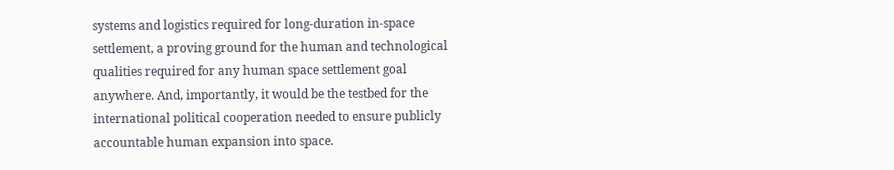systems and logistics required for long-duration in-space settlement, a proving ground for the human and technological qualities required for any human space settlement goal anywhere. And, importantly, it would be the testbed for the international political cooperation needed to ensure publicly accountable human expansion into space.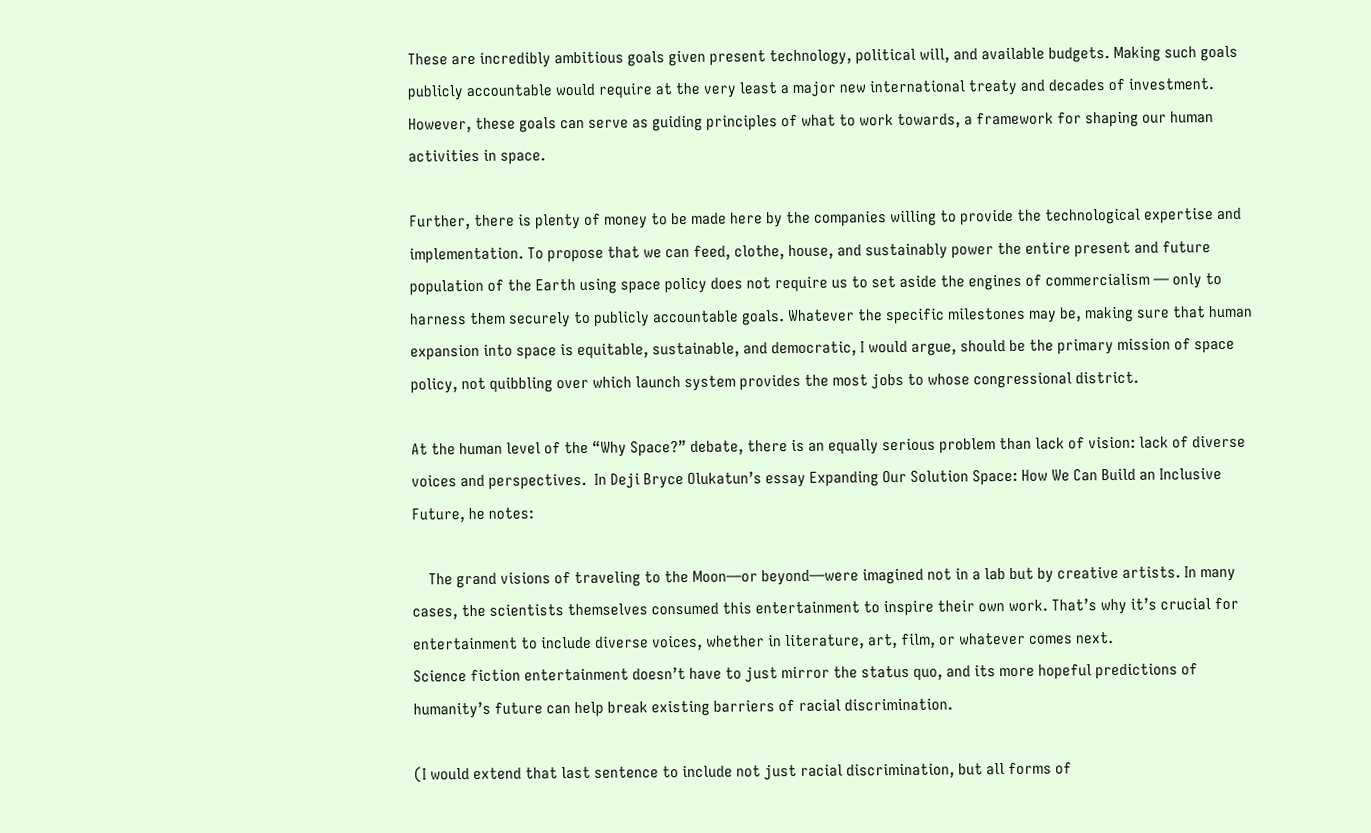These are incredibly ambitious goals given present technology, political will, and available budgets. Making such goals publicly accountable would require at the very least a major new international treaty and decades of investment. However, these goals can serve as guiding principles of what to work towards, a framework for shaping our human activities in space.

Further, there is plenty of money to be made here by the companies willing to provide the technological expertise and implementation. To propose that we can feed, clothe, house, and sustainably power the entire present and future population of the Earth using space policy does not require us to set aside the engines of commercialism — only to harness them securely to publicly accountable goals. Whatever the specific milestones may be, making sure that human expansion into space is equitable, sustainable, and democratic, I would argue, should be the primary mission of space policy, not quibbling over which launch system provides the most jobs to whose congressional district.

At the human level of the “Why Space?” debate, there is an equally serious problem than lack of vision: lack of diverse voices and perspectives.  In Deji Bryce Olukatun’s essay Expanding Our Solution Space: How We Can Build an Inclusive Future, he notes:

    The grand visions of traveling to the Moon—or beyond—were imagined not in a lab but by creative artists. In many cases, the scientists themselves consumed this entertainment to inspire their own work. That’s why it’s crucial for entertainment to include diverse voices, whether in literature, art, film, or whatever comes next.
Science fiction entertainment doesn’t have to just mirror the status quo, and its more hopeful predictions of humanity’s future can help break existing barriers of racial discrimination.

(I would extend that last sentence to include not just racial discrimination, but all forms of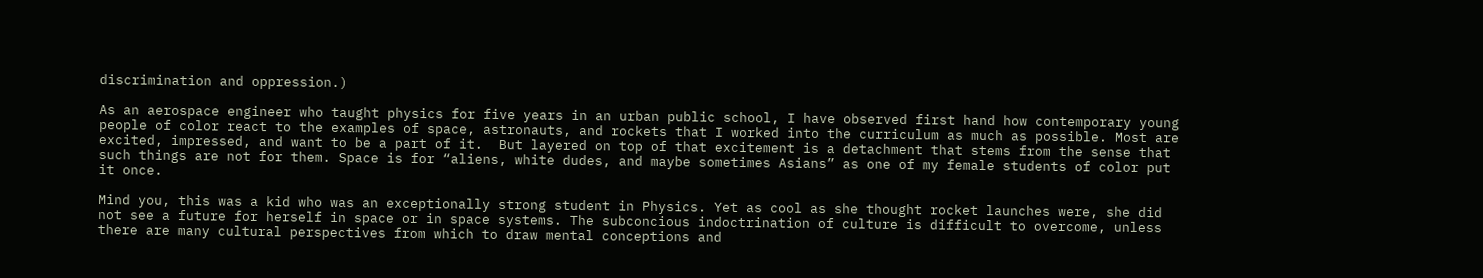discrimination and oppression.)

As an aerospace engineer who taught physics for five years in an urban public school, I have observed first hand how contemporary young people of color react to the examples of space, astronauts, and rockets that I worked into the curriculum as much as possible. Most are excited, impressed, and want to be a part of it.  But layered on top of that excitement is a detachment that stems from the sense that such things are not for them. Space is for “aliens, white dudes, and maybe sometimes Asians” as one of my female students of color put it once.

Mind you, this was a kid who was an exceptionally strong student in Physics. Yet as cool as she thought rocket launches were, she did not see a future for herself in space or in space systems. The subconcious indoctrination of culture is difficult to overcome, unless there are many cultural perspectives from which to draw mental conceptions and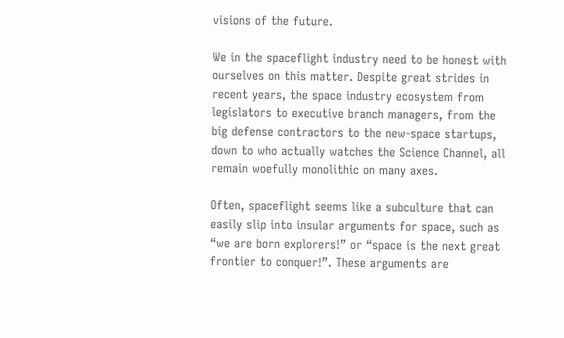visions of the future.

We in the spaceflight industry need to be honest with ourselves on this matter. Despite great strides in recent years, the space industry ecosystem from legislators to executive branch managers, from the big defense contractors to the new-space startups, down to who actually watches the Science Channel, all remain woefully monolithic on many axes.

Often, spaceflight seems like a subculture that can easily slip into insular arguments for space, such as “we are born explorers!” or “space is the next great frontier to conquer!”. These arguments are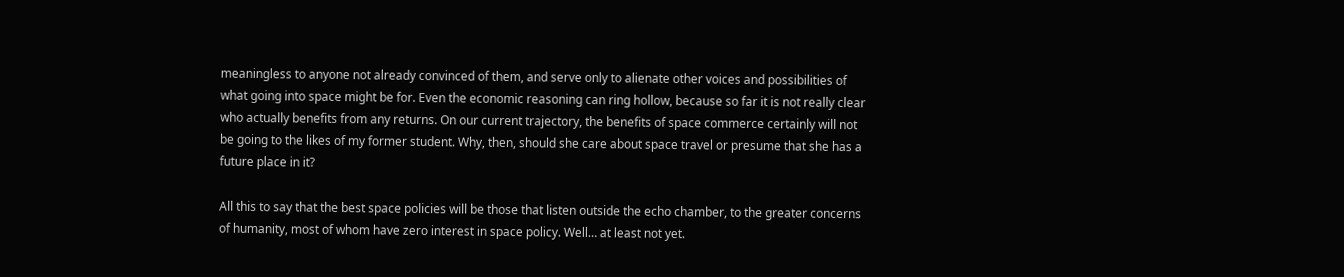meaningless to anyone not already convinced of them, and serve only to alienate other voices and possibilities of what going into space might be for. Even the economic reasoning can ring hollow, because so far it is not really clear who actually benefits from any returns. On our current trajectory, the benefits of space commerce certainly will not be going to the likes of my former student. Why, then, should she care about space travel or presume that she has a future place in it?

All this to say that the best space policies will be those that listen outside the echo chamber, to the greater concerns of humanity, most of whom have zero interest in space policy. Well… at least not yet.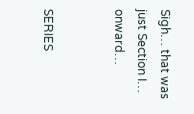Sigh… that was just Section I… onward…


SERIES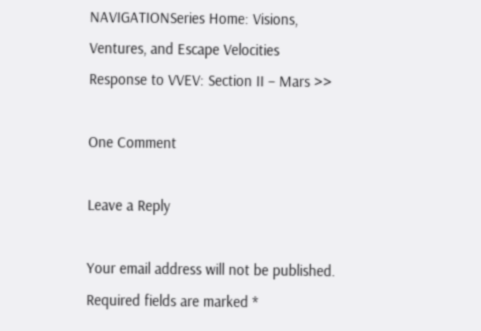NAVIGATIONSeries Home: Visions, Ventures, and Escape Velocities
Response to VVEV: Section II – Mars >>

One Comment

Leave a Reply

Your email address will not be published. Required fields are marked *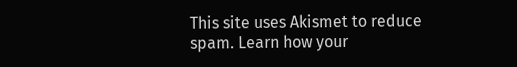This site uses Akismet to reduce spam. Learn how your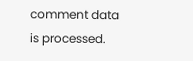comment data is processed.